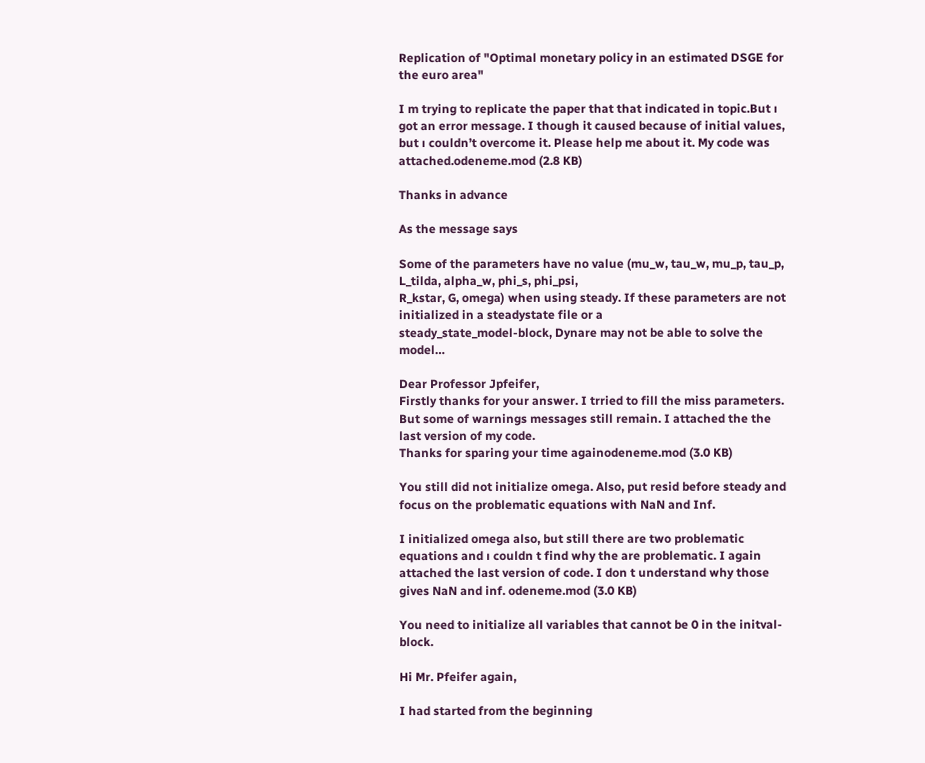Replication of "Optimal monetary policy in an estimated DSGE for the euro area"

I m trying to replicate the paper that that indicated in topic.But ı got an error message. I though it caused because of initial values, but ı couldn’t overcome it. Please help me about it. My code was attached.odeneme.mod (2.8 KB)

Thanks in advance

As the message says

Some of the parameters have no value (mu_w, tau_w, mu_p, tau_p, L_tilda, alpha_w, phi_s, phi_psi,
R_kstar, G, omega) when using steady. If these parameters are not initialized in a steadystate file or a
steady_state_model-block, Dynare may not be able to solve the model…

Dear Professor Jpfeifer,
Firstly thanks for your answer. I trried to fill the miss parameters. But some of warnings messages still remain. I attached the the last version of my code.
Thanks for sparing your time againodeneme.mod (3.0 KB)

You still did not initialize omega. Also, put resid before steady and focus on the problematic equations with NaN and Inf.

I initialized omega also, but still there are two problematic equations and ı couldn t find why the are problematic. I again attached the last version of code. I don t understand why those gives NaN and inf. odeneme.mod (3.0 KB)

You need to initialize all variables that cannot be 0 in the initval-block.

Hi Mr. Pfeifer again,

I had started from the beginning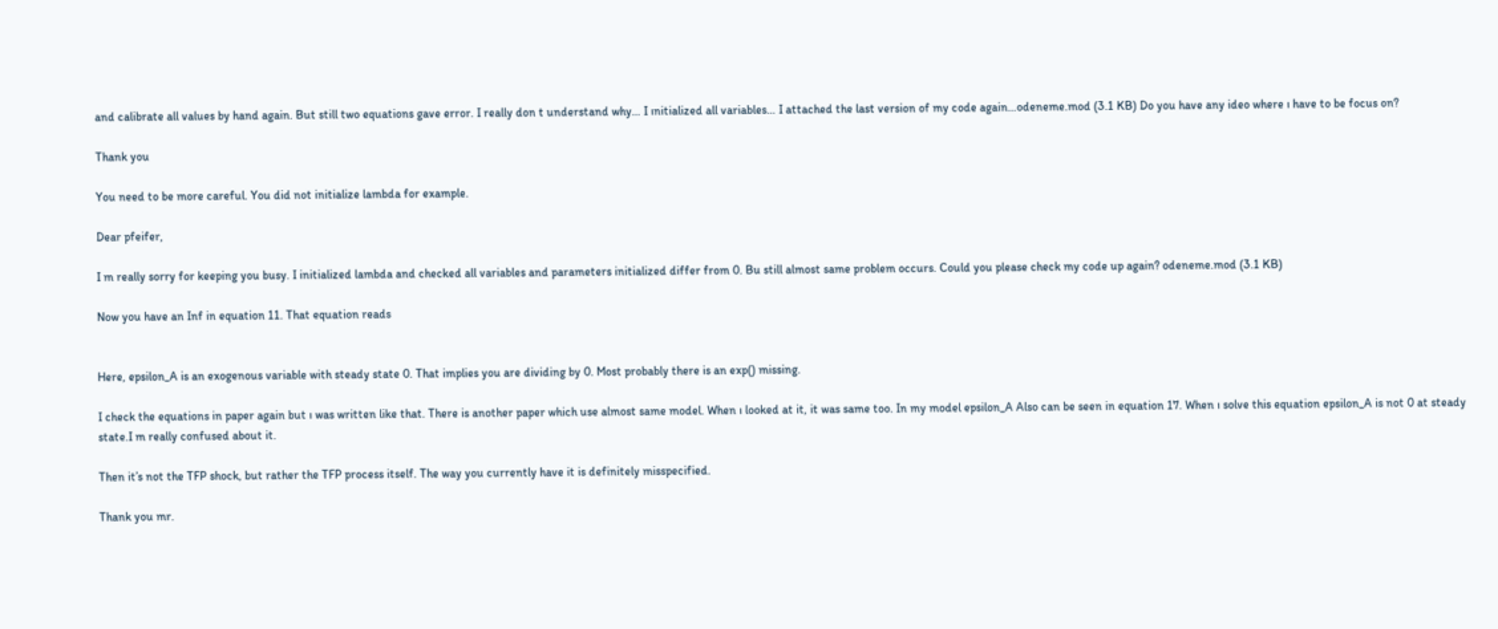and calibrate all values by hand again. But still two equations gave error. I really don t understand why… I ınitialized all variables… I attached the last version of my code again…odeneme.mod (3.1 KB) Do you have any ideo where ı have to be focus on?

Thank you

You need to be more careful. You did not initialize lambda for example.

Dear pfeifer,

I m really sorry for keeping you busy. I initialized lambda and checked all variables and parameters initialized differ from 0. Bu still almost same problem occurs. Could you please check my code up again? odeneme.mod (3.1 KB)

Now you have an Inf in equation 11. That equation reads


Here, epsilon_A is an exogenous variable with steady state 0. That implies you are dividing by 0. Most probably there is an exp() missing.

I check the equations in paper again but ı was written like that. There is another paper which use almost same model. When ı looked at it, it was same too. In my model epsilon_A Also can be seen in equation 17. When ı solve this equation epsilon_A is not 0 at steady state.I m really confused about it.

Then it’s not the TFP shock, but rather the TFP process itself. The way you currently have it is definitely misspecified.

Thank you mr.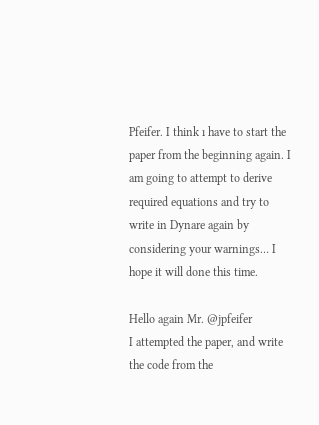Pfeifer. I think ı have to start the paper from the beginning again. I am going to attempt to derive required equations and try to write in Dynare again by considering your warnings… I hope it will done this time.

Hello again Mr. @jpfeifer
I attempted the paper, and write the code from the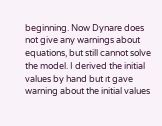beginning. Now Dynare does not give any warnings about equations, but still cannot solve the model. I derived the initial values by hand but ıt gave warning about the initial values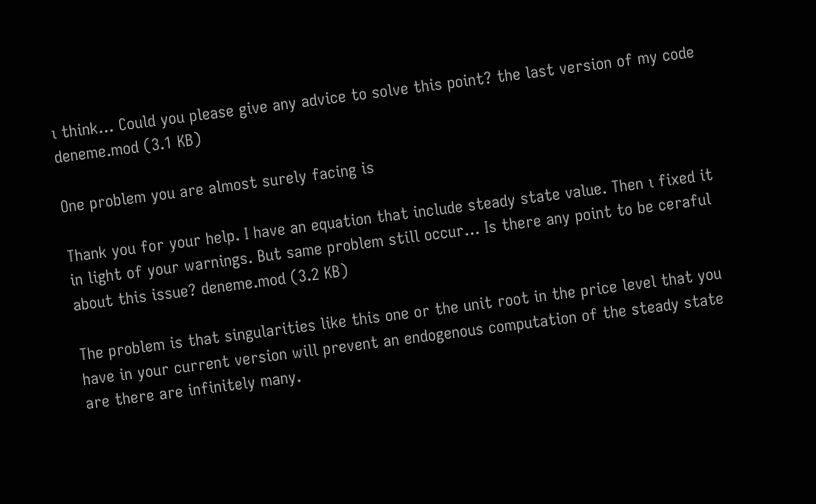ı think… Could you please give any advice to solve this point? the last version of my code deneme.mod (3.1 KB)

One problem you are almost surely facing is

Thank you for your help. I have an equation that include steady state value. Then ı fixed it in light of your warnings. But same problem still occur… Is there any point to be ceraful about this issue? deneme.mod (3.2 KB)

The problem is that singularities like this one or the unit root in the price level that you have in your current version will prevent an endogenous computation of the steady state are there are infinitely many.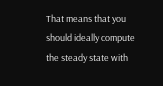That means that you should ideally compute the steady state with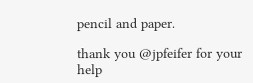pencil and paper.

thank you @jpfeifer for your help